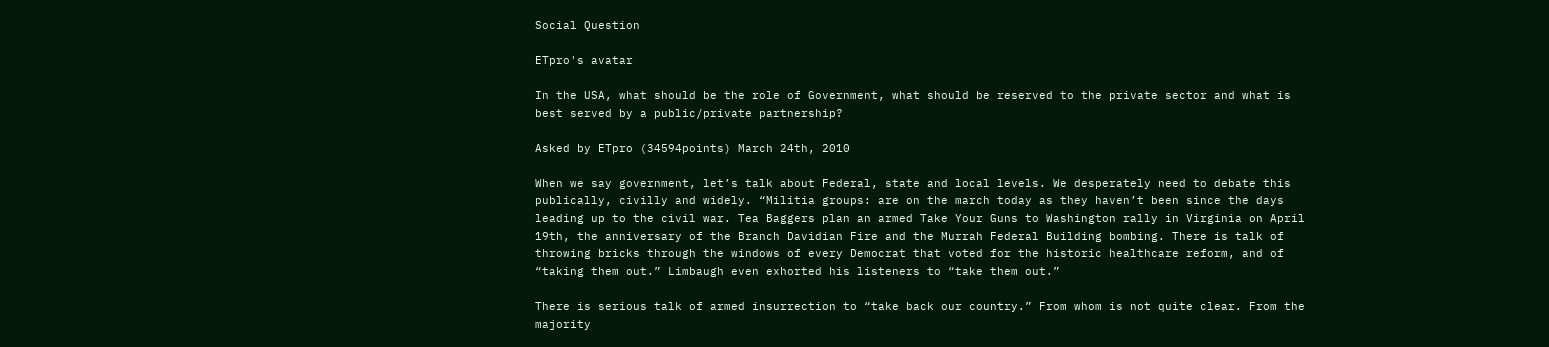Social Question

ETpro's avatar

In the USA, what should be the role of Government, what should be reserved to the private sector and what is best served by a public/private partnership?

Asked by ETpro (34594points) March 24th, 2010

When we say government, let’s talk about Federal, state and local levels. We desperately need to debate this publically, civilly and widely. “Militia groups: are on the march today as they haven’t been since the days leading up to the civil war. Tea Baggers plan an armed Take Your Guns to Washington rally in Virginia on April 19th, the anniversary of the Branch Davidian Fire and the Murrah Federal Building bombing. There is talk of throwing bricks through the windows of every Democrat that voted for the historic healthcare reform, and of “taking them out.” Limbaugh even exhorted his listeners to “take them out.”

There is serious talk of armed insurrection to “take back our country.” From whom is not quite clear. From the majority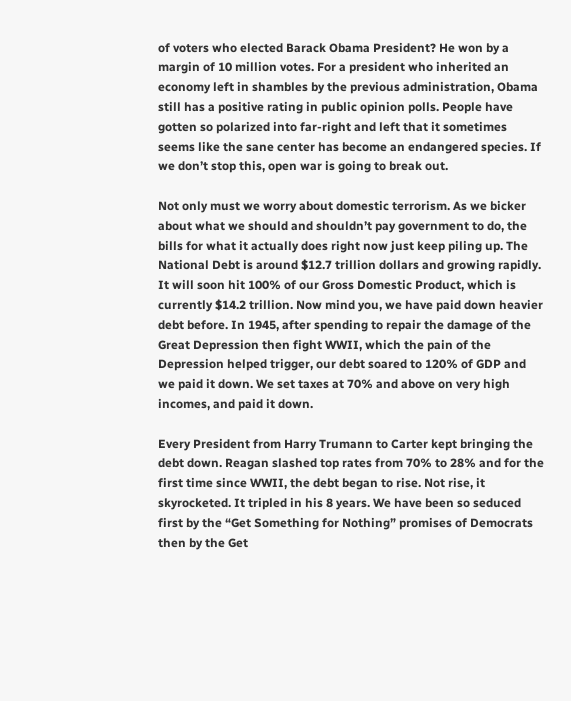of voters who elected Barack Obama President? He won by a margin of 10 million votes. For a president who inherited an economy left in shambles by the previous administration, Obama still has a positive rating in public opinion polls. People have gotten so polarized into far-right and left that it sometimes seems like the sane center has become an endangered species. If we don’t stop this, open war is going to break out.

Not only must we worry about domestic terrorism. As we bicker about what we should and shouldn’t pay government to do, the bills for what it actually does right now just keep piling up. The National Debt is around $12.7 trillion dollars and growing rapidly. It will soon hit 100% of our Gross Domestic Product, which is currently $14.2 trillion. Now mind you, we have paid down heavier debt before. In 1945, after spending to repair the damage of the Great Depression then fight WWII, which the pain of the Depression helped trigger, our debt soared to 120% of GDP and we paid it down. We set taxes at 70% and above on very high incomes, and paid it down.

Every President from Harry Trumann to Carter kept bringing the debt down. Reagan slashed top rates from 70% to 28% and for the first time since WWII, the debt began to rise. Not rise, it skyrocketed. It tripled in his 8 years. We have been so seduced first by the “Get Something for Nothing” promises of Democrats then by the Get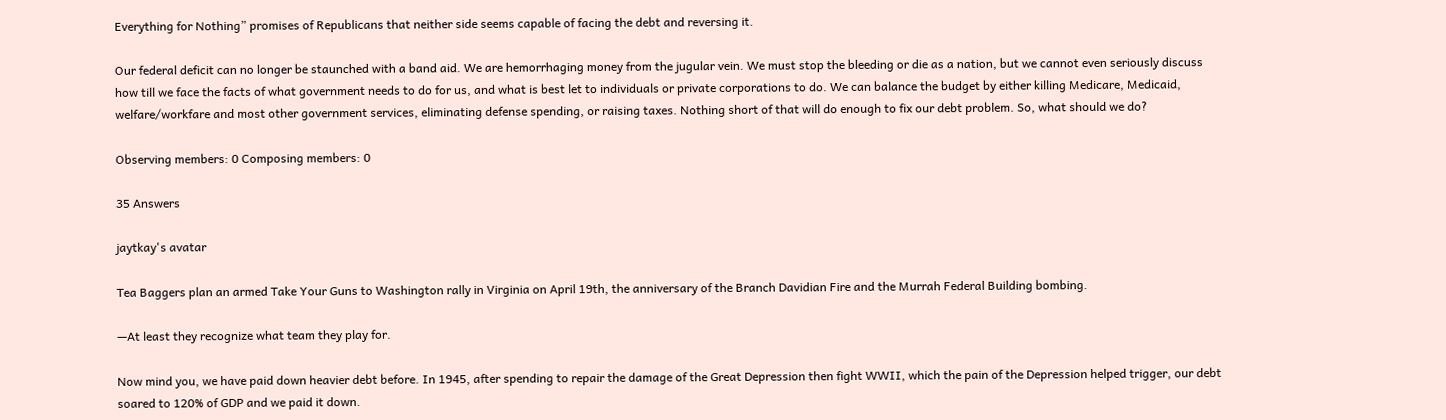Everything for Nothing” promises of Republicans that neither side seems capable of facing the debt and reversing it.

Our federal deficit can no longer be staunched with a band aid. We are hemorrhaging money from the jugular vein. We must stop the bleeding or die as a nation, but we cannot even seriously discuss how till we face the facts of what government needs to do for us, and what is best let to individuals or private corporations to do. We can balance the budget by either killing Medicare, Medicaid, welfare/workfare and most other government services, eliminating defense spending, or raising taxes. Nothing short of that will do enough to fix our debt problem. So, what should we do?

Observing members: 0 Composing members: 0

35 Answers

jaytkay's avatar

Tea Baggers plan an armed Take Your Guns to Washington rally in Virginia on April 19th, the anniversary of the Branch Davidian Fire and the Murrah Federal Building bombing.

—At least they recognize what team they play for.

Now mind you, we have paid down heavier debt before. In 1945, after spending to repair the damage of the Great Depression then fight WWII, which the pain of the Depression helped trigger, our debt soared to 120% of GDP and we paid it down.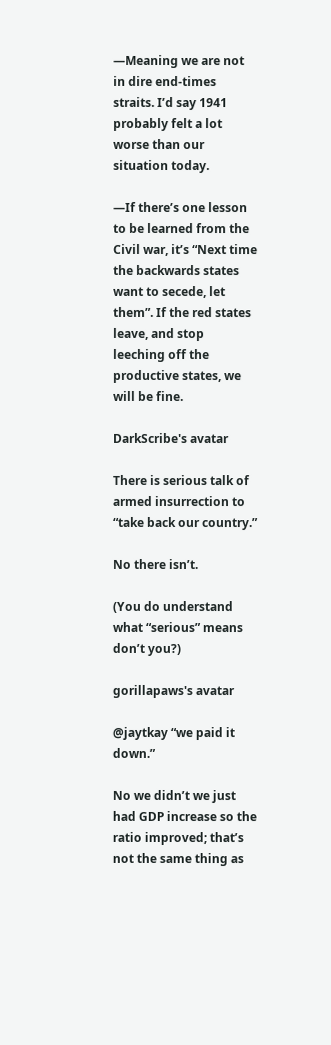—Meaning we are not in dire end-times straits. I’d say 1941 probably felt a lot worse than our situation today.

—If there’s one lesson to be learned from the Civil war, it’s “Next time the backwards states want to secede, let them”. If the red states leave, and stop leeching off the productive states, we will be fine.

DarkScribe's avatar

There is serious talk of armed insurrection to “take back our country.”

No there isn’t.

(You do understand what “serious” means don’t you?)

gorillapaws's avatar

@jaytkay “we paid it down.”

No we didn’t we just had GDP increase so the ratio improved; that’s not the same thing as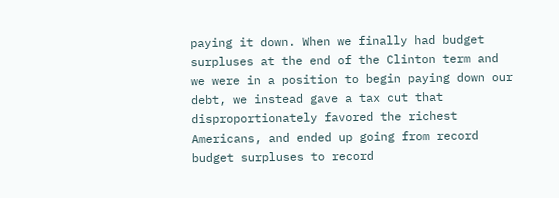paying it down. When we finally had budget surpluses at the end of the Clinton term and we were in a position to begin paying down our debt, we instead gave a tax cut that disproportionately favored the richest Americans, and ended up going from record budget surpluses to record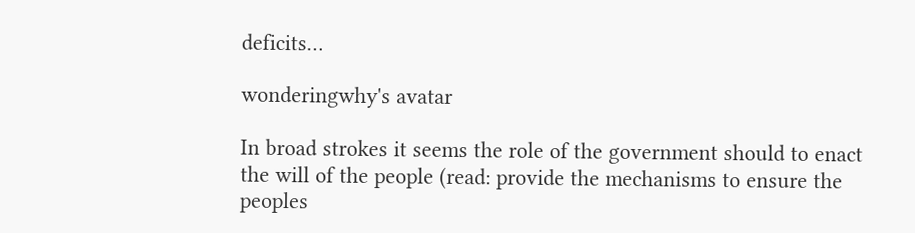deficits…

wonderingwhy's avatar

In broad strokes it seems the role of the government should to enact the will of the people (read: provide the mechanisms to ensure the peoples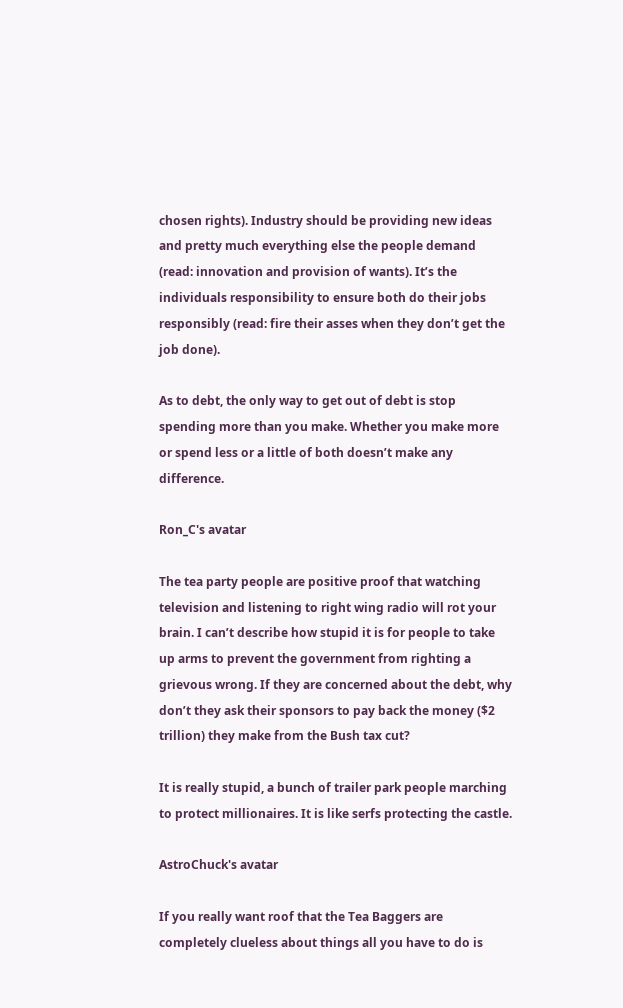chosen rights). Industry should be providing new ideas and pretty much everything else the people demand (read: innovation and provision of wants). It’s the individuals responsibility to ensure both do their jobs responsibly (read: fire their asses when they don’t get the job done).

As to debt, the only way to get out of debt is stop spending more than you make. Whether you make more or spend less or a little of both doesn’t make any difference.

Ron_C's avatar

The tea party people are positive proof that watching television and listening to right wing radio will rot your brain. I can’t describe how stupid it is for people to take up arms to prevent the government from righting a grievous wrong. If they are concerned about the debt, why don’t they ask their sponsors to pay back the money ($2 trillion) they make from the Bush tax cut?

It is really stupid, a bunch of trailer park people marching to protect millionaires. It is like serfs protecting the castle.

AstroChuck's avatar

If you really want roof that the Tea Baggers are completely clueless about things all you have to do is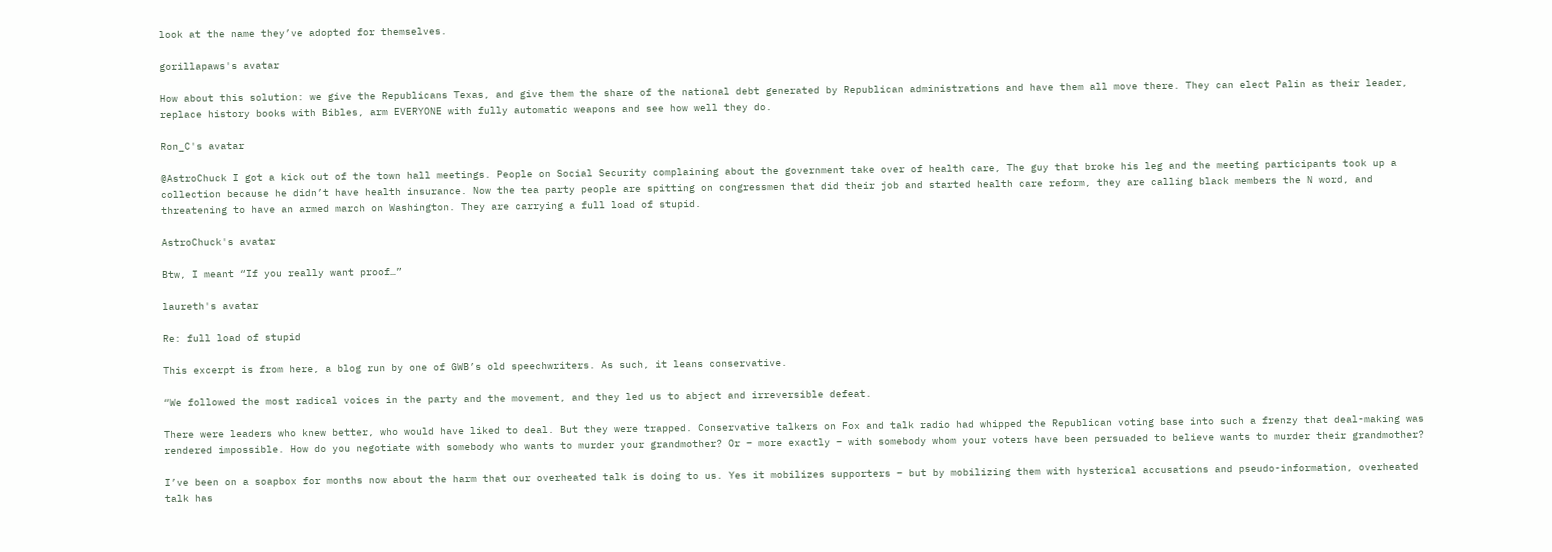look at the name they’ve adopted for themselves.

gorillapaws's avatar

How about this solution: we give the Republicans Texas, and give them the share of the national debt generated by Republican administrations and have them all move there. They can elect Palin as their leader, replace history books with Bibles, arm EVERYONE with fully automatic weapons and see how well they do.

Ron_C's avatar

@AstroChuck I got a kick out of the town hall meetings. People on Social Security complaining about the government take over of health care, The guy that broke his leg and the meeting participants took up a collection because he didn’t have health insurance. Now the tea party people are spitting on congressmen that did their job and started health care reform, they are calling black members the N word, and threatening to have an armed march on Washington. They are carrying a full load of stupid.

AstroChuck's avatar

Btw, I meant “If you really want proof…”

laureth's avatar

Re: full load of stupid

This excerpt is from here, a blog run by one of GWB’s old speechwriters. As such, it leans conservative.

“We followed the most radical voices in the party and the movement, and they led us to abject and irreversible defeat.

There were leaders who knew better, who would have liked to deal. But they were trapped. Conservative talkers on Fox and talk radio had whipped the Republican voting base into such a frenzy that deal-making was rendered impossible. How do you negotiate with somebody who wants to murder your grandmother? Or – more exactly – with somebody whom your voters have been persuaded to believe wants to murder their grandmother?

I’ve been on a soapbox for months now about the harm that our overheated talk is doing to us. Yes it mobilizes supporters – but by mobilizing them with hysterical accusations and pseudo-information, overheated talk has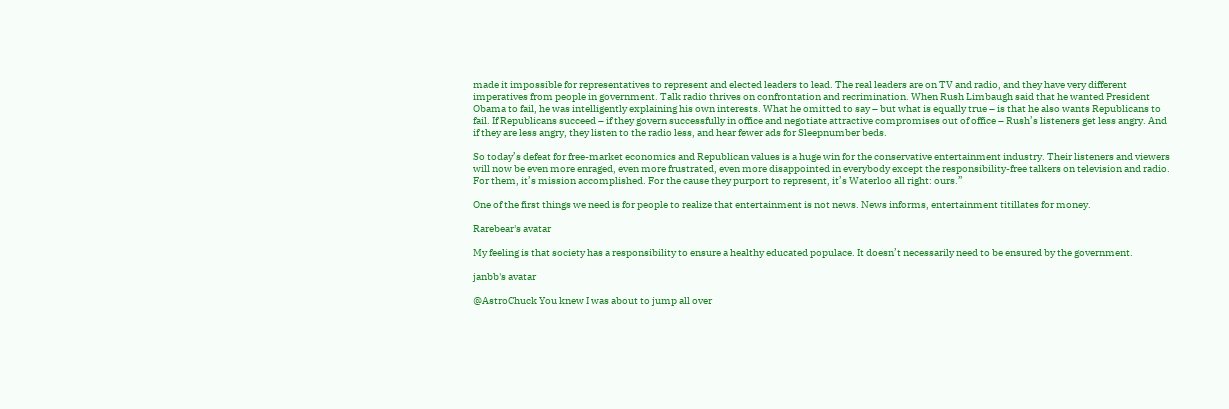made it impossible for representatives to represent and elected leaders to lead. The real leaders are on TV and radio, and they have very different imperatives from people in government. Talk radio thrives on confrontation and recrimination. When Rush Limbaugh said that he wanted President Obama to fail, he was intelligently explaining his own interests. What he omitted to say – but what is equally true – is that he also wants Republicans to fail. If Republicans succeed – if they govern successfully in office and negotiate attractive compromises out of office – Rush’s listeners get less angry. And if they are less angry, they listen to the radio less, and hear fewer ads for Sleepnumber beds.

So today’s defeat for free-market economics and Republican values is a huge win for the conservative entertainment industry. Their listeners and viewers will now be even more enraged, even more frustrated, even more disappointed in everybody except the responsibility-free talkers on television and radio. For them, it’s mission accomplished. For the cause they purport to represent, it’s Waterloo all right: ours.”

One of the first things we need is for people to realize that entertainment is not news. News informs, entertainment titillates for money.

Rarebear's avatar

My feeling is that society has a responsibility to ensure a healthy educated populace. It doesn’t necessarily need to be ensured by the government.

janbb's avatar

@AstroChuck You knew I was about to jump all over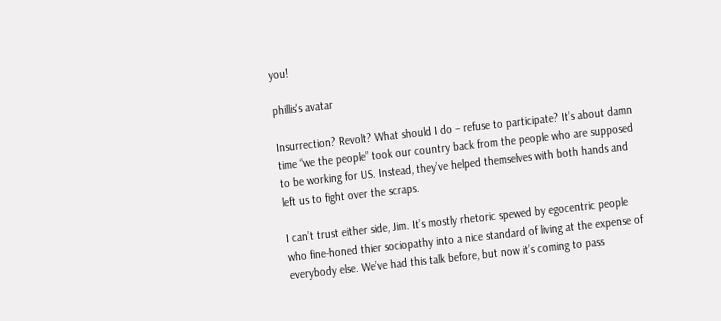you!

phillis's avatar

Insurrection? Revolt? What should I do – refuse to participate? It’s about damn time “we the people” took our country back from the people who are supposed to be working for US. Instead, they’ve helped themselves with both hands and left us to fight over the scraps.

I can’t trust either side, Jim. It’s mostly rhetoric spewed by egocentric people who fine-honed thier sociopathy into a nice standard of living at the expense of everybody else. We’ve had this talk before, but now it’s coming to pass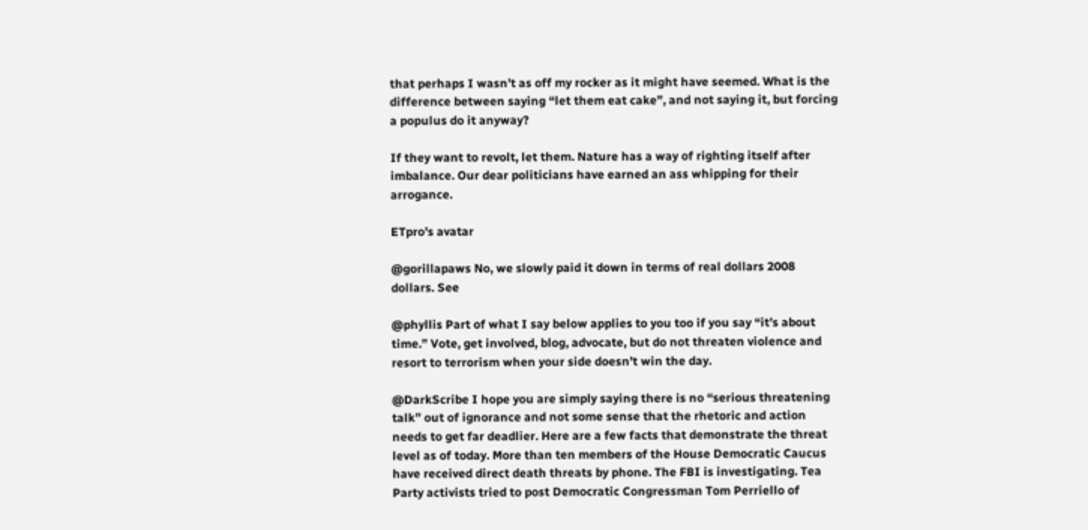that perhaps I wasn’t as off my rocker as it might have seemed. What is the difference between saying “let them eat cake”, and not saying it, but forcing a populus do it anyway?

If they want to revolt, let them. Nature has a way of righting itself after imbalance. Our dear politicians have earned an ass whipping for their arrogance.

ETpro's avatar

@gorillapaws No, we slowly paid it down in terms of real dollars 2008 dollars. See

@phyllis Part of what I say below applies to you too if you say “it’s about time.” Vote, get involved, blog, advocate, but do not threaten violence and resort to terrorism when your side doesn’t win the day.

@DarkScribe I hope you are simply saying there is no “serious threatening talk” out of ignorance and not some sense that the rhetoric and action needs to get far deadlier. Here are a few facts that demonstrate the threat level as of today. More than ten members of the House Democratic Caucus have received direct death threats by phone. The FBI is investigating. Tea Party activists tried to post Democratic Congressman Tom Perriello of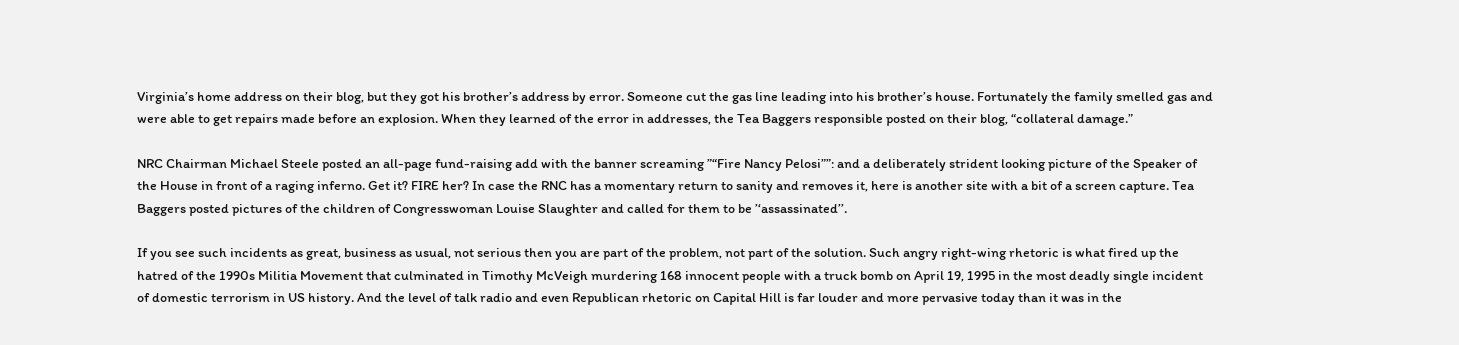Virginia’s home address on their blog, but they got his brother’s address by error. Someone cut the gas line leading into his brother’s house. Fortunately the family smelled gas and were able to get repairs made before an explosion. When they learned of the error in addresses, the Tea Baggers responsible posted on their blog, “collateral damage.”

NRC Chairman Michael Steele posted an all-page fund-raising add with the banner screaming ”“Fire Nancy Pelosi””: and a deliberately strident looking picture of the Speaker of the House in front of a raging inferno. Get it? FIRE her? In case the RNC has a momentary return to sanity and removes it, here is another site with a bit of a screen capture. Tea Baggers posted pictures of the children of Congresswoman Louise Slaughter and called for them to be ’‘assassinated’’.

If you see such incidents as great, business as usual, not serious then you are part of the problem, not part of the solution. Such angry right-wing rhetoric is what fired up the hatred of the 1990s Militia Movement that culminated in Timothy McVeigh murdering 168 innocent people with a truck bomb on April 19, 1995 in the most deadly single incident of domestic terrorism in US history. And the level of talk radio and even Republican rhetoric on Capital Hill is far louder and more pervasive today than it was in the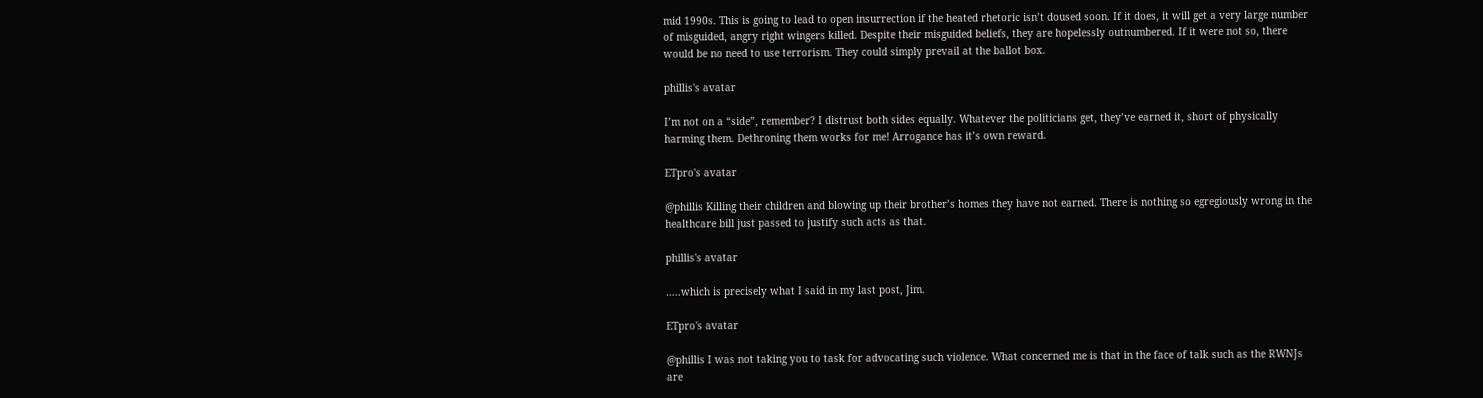mid 1990s. This is going to lead to open insurrection if the heated rhetoric isn’t doused soon. If it does, it will get a very large number of misguided, angry right wingers killed. Despite their misguided beliefs, they are hopelessly outnumbered. If it were not so, there would be no need to use terrorism. They could simply prevail at the ballot box.

phillis's avatar

I’m not on a “side”, remember? I distrust both sides equally. Whatever the politicians get, they’ve earned it, short of physically harming them. Dethroning them works for me! Arrogance has it’s own reward.

ETpro's avatar

@phillis Killing their children and blowing up their brother’s homes they have not earned. There is nothing so egregiously wrong in the healthcare bill just passed to justify such acts as that.

phillis's avatar

…..which is precisely what I said in my last post, Jim.

ETpro's avatar

@phillis I was not taking you to task for advocating such violence. What concerned me is that in the face of talk such as the RWNJs are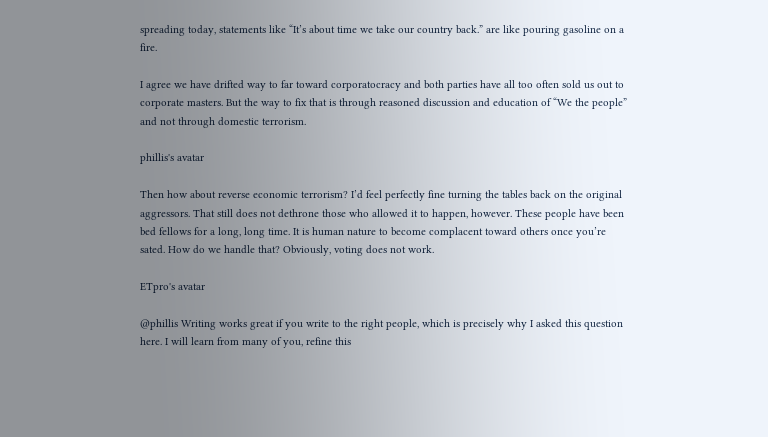spreading today, statements like “It’s about time we take our country back.” are like pouring gasoline on a fire.

I agree we have drifted way to far toward corporatocracy and both parties have all too often sold us out to corporate masters. But the way to fix that is through reasoned discussion and education of “We the people” and not through domestic terrorism.

phillis's avatar

Then how about reverse economic terrorism? I’d feel perfectly fine turning the tables back on the original aggressors. That still does not dethrone those who allowed it to happen, however. These people have been bed fellows for a long, long time. It is human nature to become complacent toward others once you’re sated. How do we handle that? Obviously, voting does not work.

ETpro's avatar

@phillis Writing works great if you write to the right people, which is precisely why I asked this question here. I will learn from many of you, refine this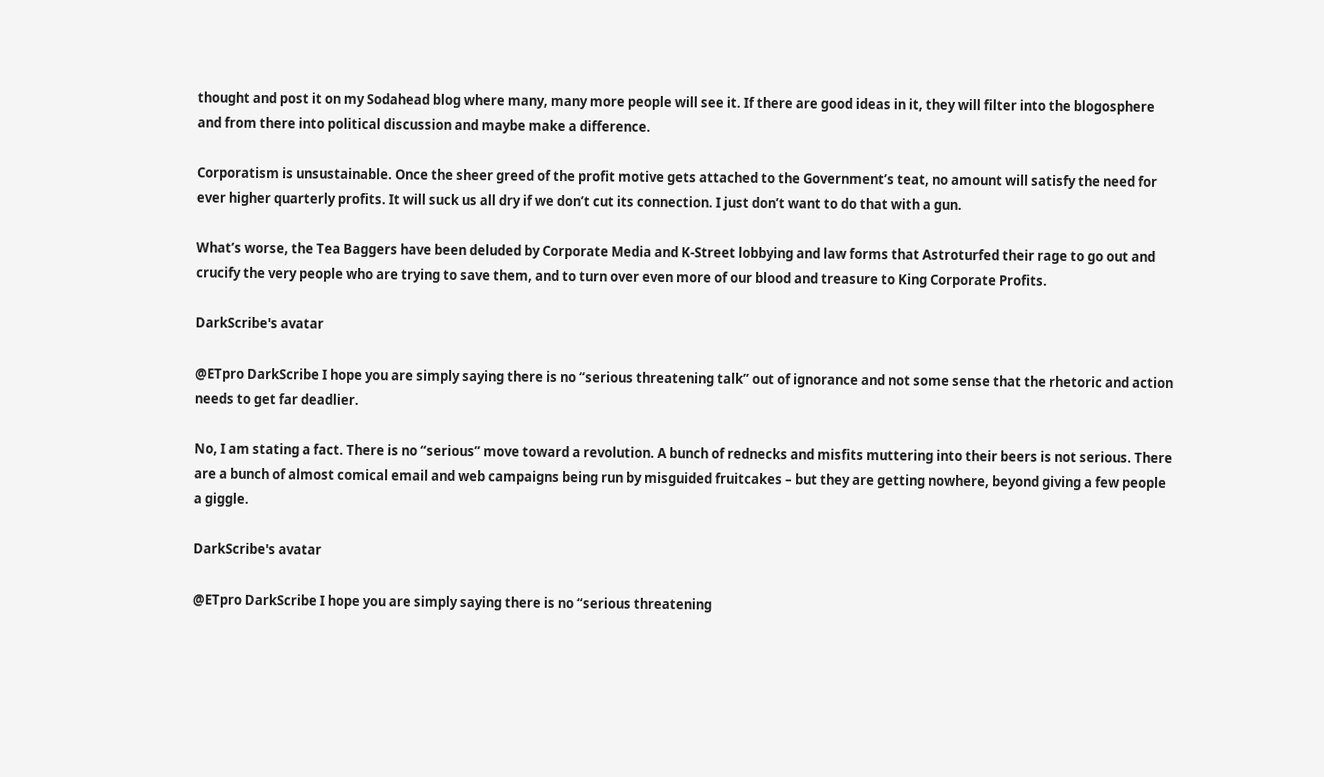thought and post it on my Sodahead blog where many, many more people will see it. If there are good ideas in it, they will filter into the blogosphere and from there into political discussion and maybe make a difference.

Corporatism is unsustainable. Once the sheer greed of the profit motive gets attached to the Government’s teat, no amount will satisfy the need for ever higher quarterly profits. It will suck us all dry if we don’t cut its connection. I just don’t want to do that with a gun.

What’s worse, the Tea Baggers have been deluded by Corporate Media and K-Street lobbying and law forms that Astroturfed their rage to go out and crucify the very people who are trying to save them, and to turn over even more of our blood and treasure to King Corporate Profits.

DarkScribe's avatar

@ETpro DarkScribe I hope you are simply saying there is no “serious threatening talk” out of ignorance and not some sense that the rhetoric and action needs to get far deadlier.

No, I am stating a fact. There is no “serious” move toward a revolution. A bunch of rednecks and misfits muttering into their beers is not serious. There are a bunch of almost comical email and web campaigns being run by misguided fruitcakes – but they are getting nowhere, beyond giving a few people a giggle.

DarkScribe's avatar

@ETpro DarkScribe I hope you are simply saying there is no “serious threatening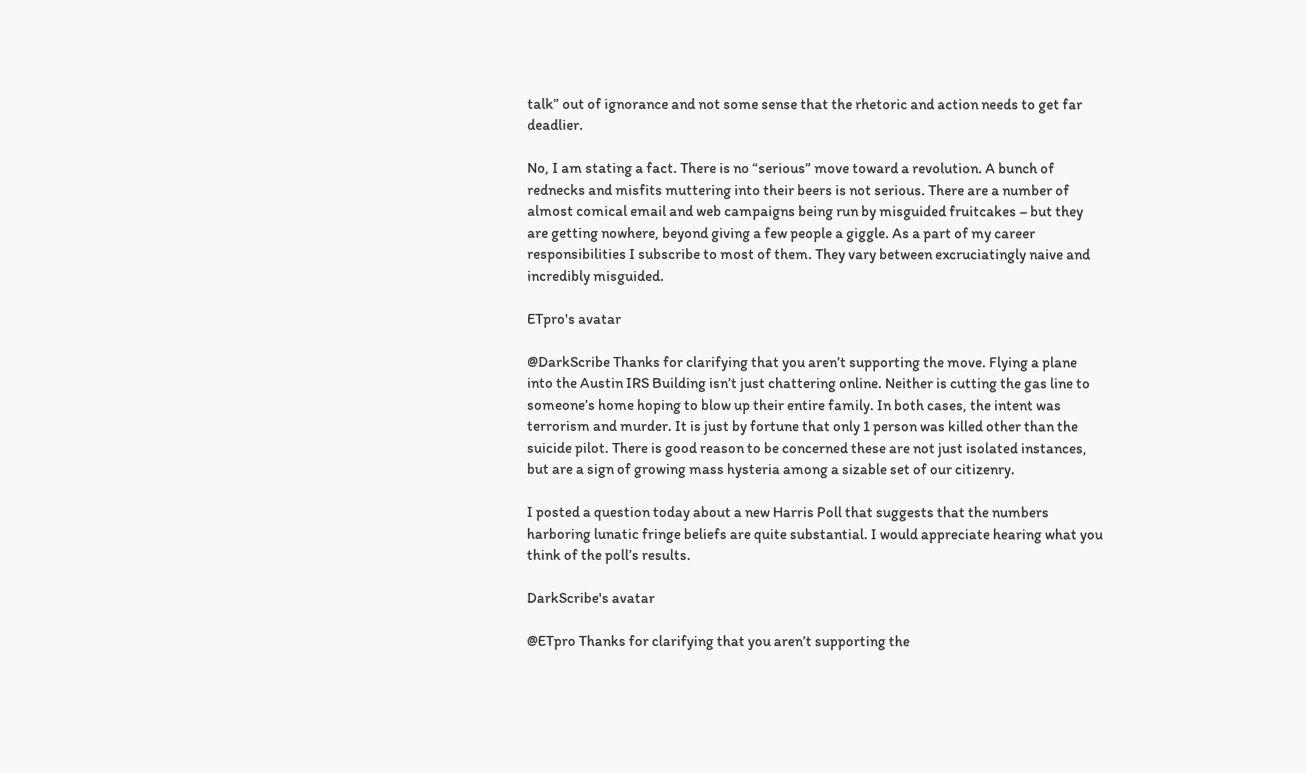talk” out of ignorance and not some sense that the rhetoric and action needs to get far deadlier.

No, I am stating a fact. There is no “serious” move toward a revolution. A bunch of rednecks and misfits muttering into their beers is not serious. There are a number of almost comical email and web campaigns being run by misguided fruitcakes – but they are getting nowhere, beyond giving a few people a giggle. As a part of my career responsibilities I subscribe to most of them. They vary between excruciatingly naive and incredibly misguided.

ETpro's avatar

@DarkScribe Thanks for clarifying that you aren’t supporting the move. Flying a plane into the Austin IRS Building isn’t just chattering online. Neither is cutting the gas line to someone’s home hoping to blow up their entire family. In both cases, the intent was terrorism and murder. It is just by fortune that only 1 person was killed other than the suicide pilot. There is good reason to be concerned these are not just isolated instances, but are a sign of growing mass hysteria among a sizable set of our citizenry.

I posted a question today about a new Harris Poll that suggests that the numbers harboring lunatic fringe beliefs are quite substantial. I would appreciate hearing what you think of the poll’s results.

DarkScribe's avatar

@ETpro Thanks for clarifying that you aren’t supporting the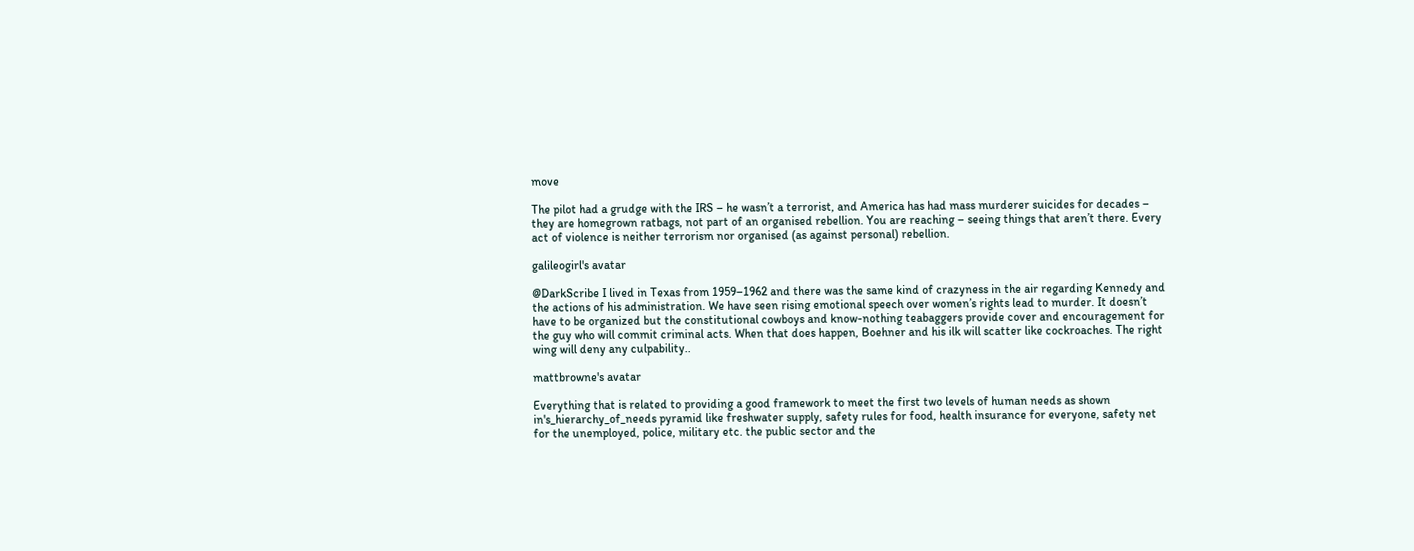move

The pilot had a grudge with the IRS – he wasn’t a terrorist, and America has had mass murderer suicides for decades – they are homegrown ratbags, not part of an organised rebellion. You are reaching – seeing things that aren’t there. Every act of violence is neither terrorism nor organised (as against personal) rebellion.

galileogirl's avatar

@DarkScribe I lived in Texas from 1959–1962 and there was the same kind of crazyness in the air regarding Kennedy and the actions of his administration. We have seen rising emotional speech over women’s rights lead to murder. It doesn’t have to be organized but the constitutional cowboys and know-nothing teabaggers provide cover and encouragement for the guy who will commit criminal acts. When that does happen, Boehner and his ilk will scatter like cockroaches. The right wing will deny any culpability..

mattbrowne's avatar

Everything that is related to providing a good framework to meet the first two levels of human needs as shown in's_hierarchy_of_needs pyramid like freshwater supply, safety rules for food, health insurance for everyone, safety net for the unemployed, police, military etc. the public sector and the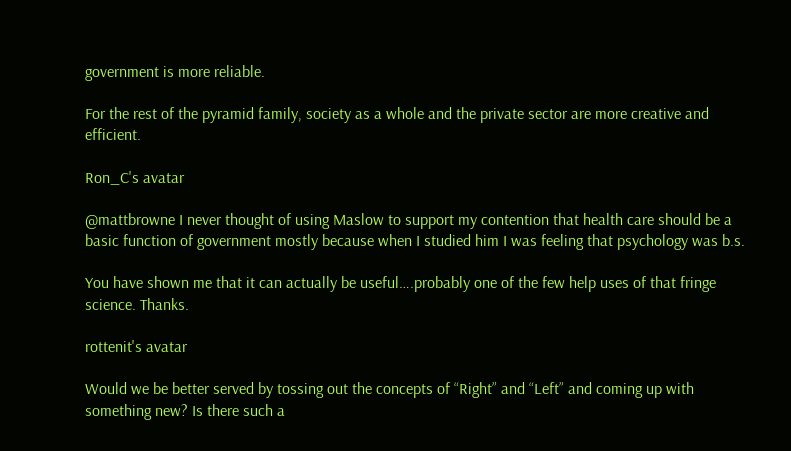government is more reliable.

For the rest of the pyramid family, society as a whole and the private sector are more creative and efficient.

Ron_C's avatar

@mattbrowne I never thought of using Maslow to support my contention that health care should be a basic function of government mostly because when I studied him I was feeling that psychology was b.s.

You have shown me that it can actually be useful….probably one of the few help uses of that fringe science. Thanks.

rottenit's avatar

Would we be better served by tossing out the concepts of “Right” and “Left” and coming up with something new? Is there such a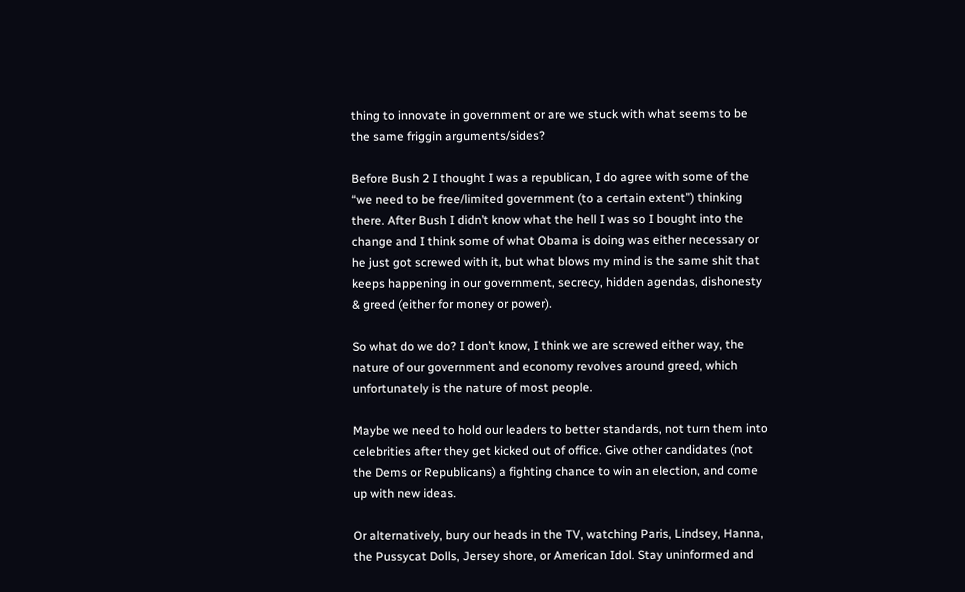thing to innovate in government or are we stuck with what seems to be the same friggin arguments/sides?

Before Bush 2 I thought I was a republican, I do agree with some of the “we need to be free/limited government (to a certain extent”) thinking there. After Bush I didn’t know what the hell I was so I bought into the change and I think some of what Obama is doing was either necessary or he just got screwed with it, but what blows my mind is the same shit that keeps happening in our government, secrecy, hidden agendas, dishonesty & greed (either for money or power).

So what do we do? I don’t know, I think we are screwed either way, the nature of our government and economy revolves around greed, which unfortunately is the nature of most people.

Maybe we need to hold our leaders to better standards, not turn them into celebrities after they get kicked out of office. Give other candidates (not the Dems or Republicans) a fighting chance to win an election, and come up with new ideas.

Or alternatively, bury our heads in the TV, watching Paris, Lindsey, Hanna, the Pussycat Dolls, Jersey shore, or American Idol. Stay uninformed and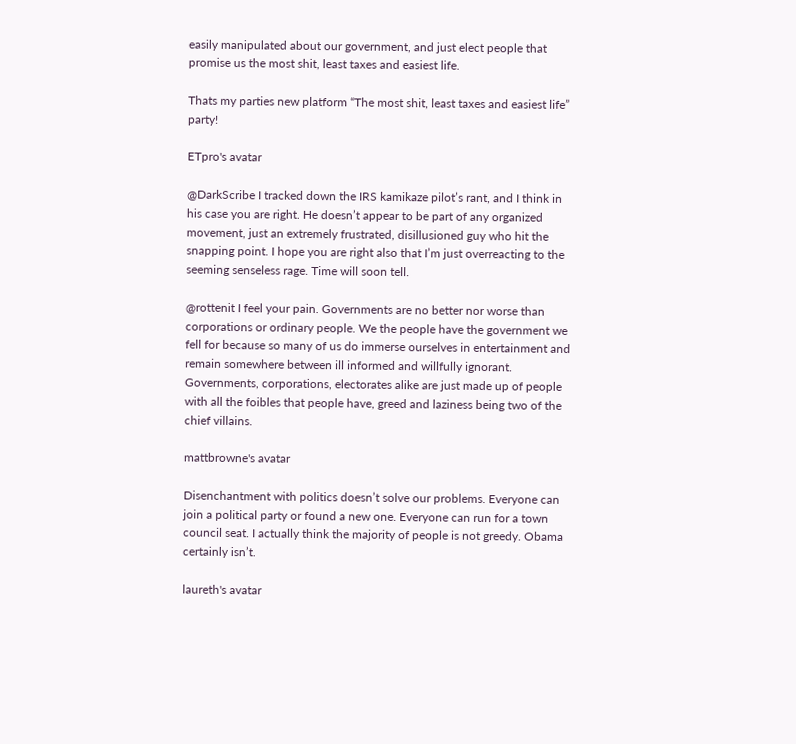easily manipulated about our government, and just elect people that promise us the most shit, least taxes and easiest life.

Thats my parties new platform “The most shit, least taxes and easiest life” party!

ETpro's avatar

@DarkScribe I tracked down the IRS kamikaze pilot’s rant, and I think in his case you are right. He doesn’t appear to be part of any organized movement, just an extremely frustrated, disillusioned guy who hit the snapping point. I hope you are right also that I’m just overreacting to the seeming senseless rage. Time will soon tell.

@rottenit I feel your pain. Governments are no better nor worse than corporations or ordinary people. We the people have the government we fell for because so many of us do immerse ourselves in entertainment and remain somewhere between ill informed and willfully ignorant. Governments, corporations, electorates alike are just made up of people with all the foibles that people have, greed and laziness being two of the chief villains.

mattbrowne's avatar

Disenchantment with politics doesn’t solve our problems. Everyone can join a political party or found a new one. Everyone can run for a town council seat. I actually think the majority of people is not greedy. Obama certainly isn’t.

laureth's avatar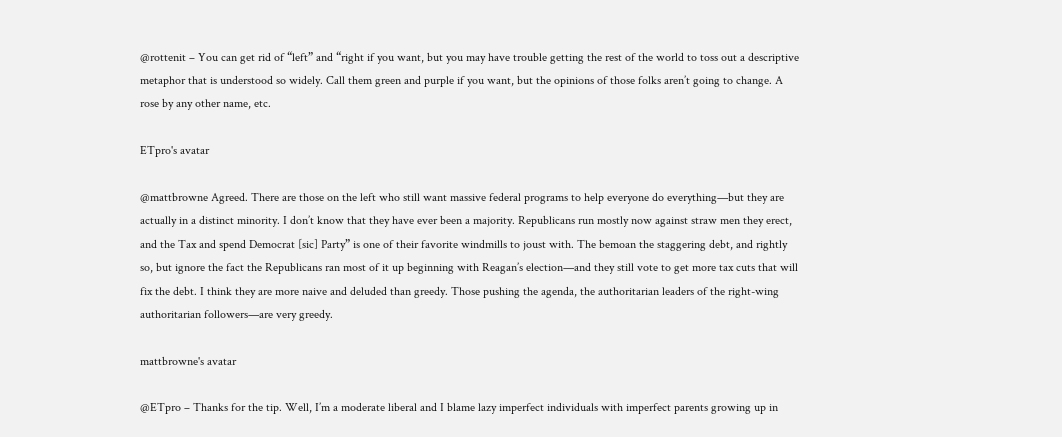@rottenit – You can get rid of “left” and “right if you want, but you may have trouble getting the rest of the world to toss out a descriptive metaphor that is understood so widely. Call them green and purple if you want, but the opinions of those folks aren’t going to change. A rose by any other name, etc.

ETpro's avatar

@mattbrowne Agreed. There are those on the left who still want massive federal programs to help everyone do everything—but they are actually in a distinct minority. I don’t know that they have ever been a majority. Republicans run mostly now against straw men they erect, and the Tax and spend Democrat [sic] Party” is one of their favorite windmills to joust with. The bemoan the staggering debt, and rightly so, but ignore the fact the Republicans ran most of it up beginning with Reagan’s election—and they still vote to get more tax cuts that will fix the debt. I think they are more naive and deluded than greedy. Those pushing the agenda, the authoritarian leaders of the right-wing authoritarian followers—are very greedy.

mattbrowne's avatar

@ETpro – Thanks for the tip. Well, I’m a moderate liberal and I blame lazy imperfect individuals with imperfect parents growing up in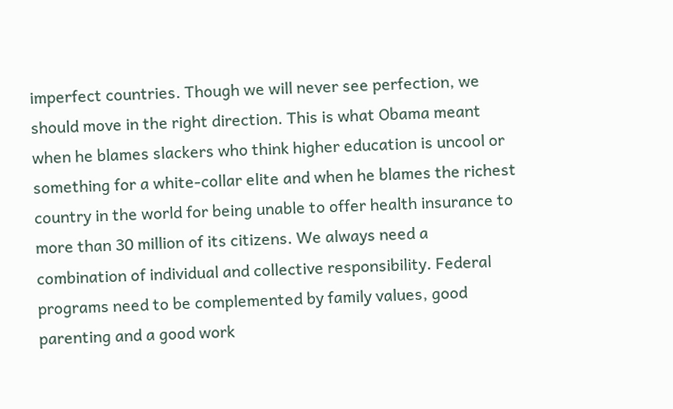imperfect countries. Though we will never see perfection, we should move in the right direction. This is what Obama meant when he blames slackers who think higher education is uncool or something for a white-collar elite and when he blames the richest country in the world for being unable to offer health insurance to more than 30 million of its citizens. We always need a combination of individual and collective responsibility. Federal programs need to be complemented by family values, good parenting and a good work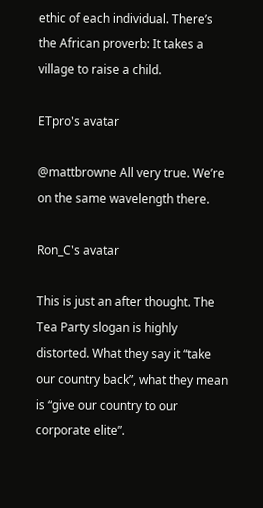ethic of each individual. There’s the African proverb: It takes a village to raise a child.

ETpro's avatar

@mattbrowne All very true. We’re on the same wavelength there.

Ron_C's avatar

This is just an after thought. The Tea Party slogan is highly distorted. What they say it “take our country back”, what they mean is “give our country to our corporate elite”.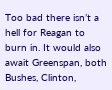Too bad there isn’t a hell for Reagan to burn in. It would also await Greenspan, both Bushes, Clinton,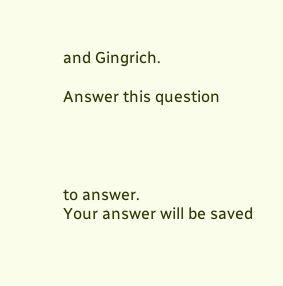and Gingrich.

Answer this question




to answer.
Your answer will be saved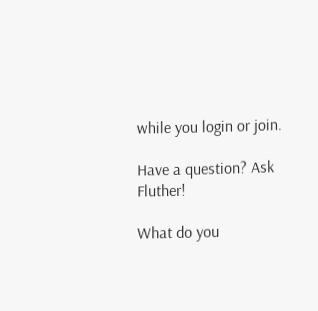while you login or join.

Have a question? Ask Fluther!

What do you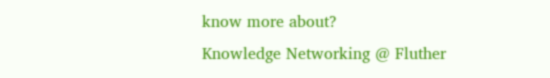know more about?
Knowledge Networking @ Fluther